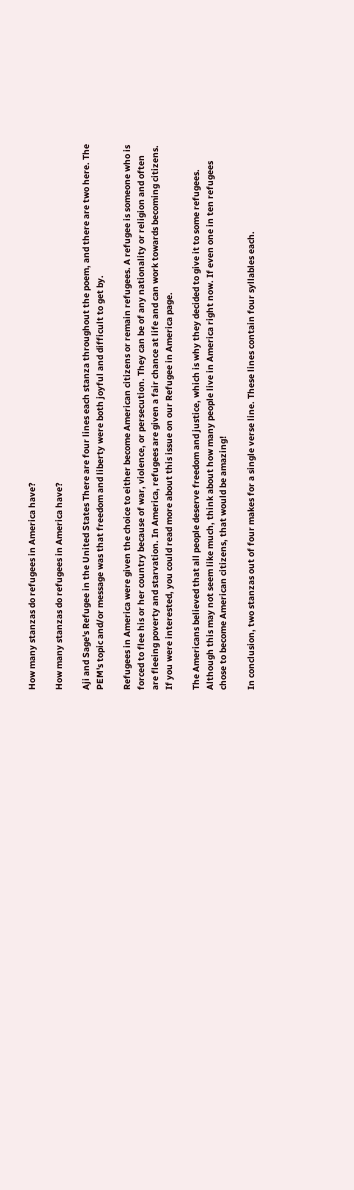How many stanzas do refugees in America have?

How many stanzas do refugees in America have?

Aji and Sage's Refugee in the United States There are four lines each stanza throughout the poem, and there are two here. The PEM's topic and/or message was that freedom and liberty were both joyful and difficult to get by.

Refugees in America were given the choice to either become American citizens or remain refugees. A refugee is someone who is forced to flee his or her country because of war, violence, or persecution. They can be of any nationality or religion and often are fleeing poverty and starvation. In America, refugees are given a fair chance at life and can work towards becoming citizens. If you were interested, you could read more about this issue on our Refugee in America page.

The Americans believed that all people deserve freedom and justice, which is why they decided to give it to some refugees. Although this may not seem like much, think about how many people live in America right now. If even one in ten refugees chose to become American citizens, that would be amazing!

In conclusion, two stanzas out of four makes for a single verse line. These lines contain four syllables each.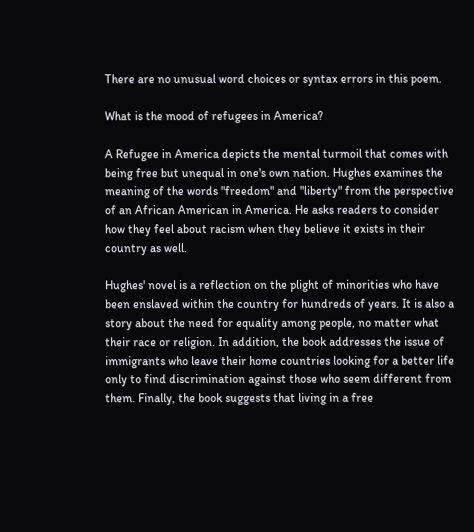There are no unusual word choices or syntax errors in this poem.

What is the mood of refugees in America?

A Refugee in America depicts the mental turmoil that comes with being free but unequal in one's own nation. Hughes examines the meaning of the words "freedom" and "liberty" from the perspective of an African American in America. He asks readers to consider how they feel about racism when they believe it exists in their country as well.

Hughes' novel is a reflection on the plight of minorities who have been enslaved within the country for hundreds of years. It is also a story about the need for equality among people, no matter what their race or religion. In addition, the book addresses the issue of immigrants who leave their home countries looking for a better life only to find discrimination against those who seem different from them. Finally, the book suggests that living in a free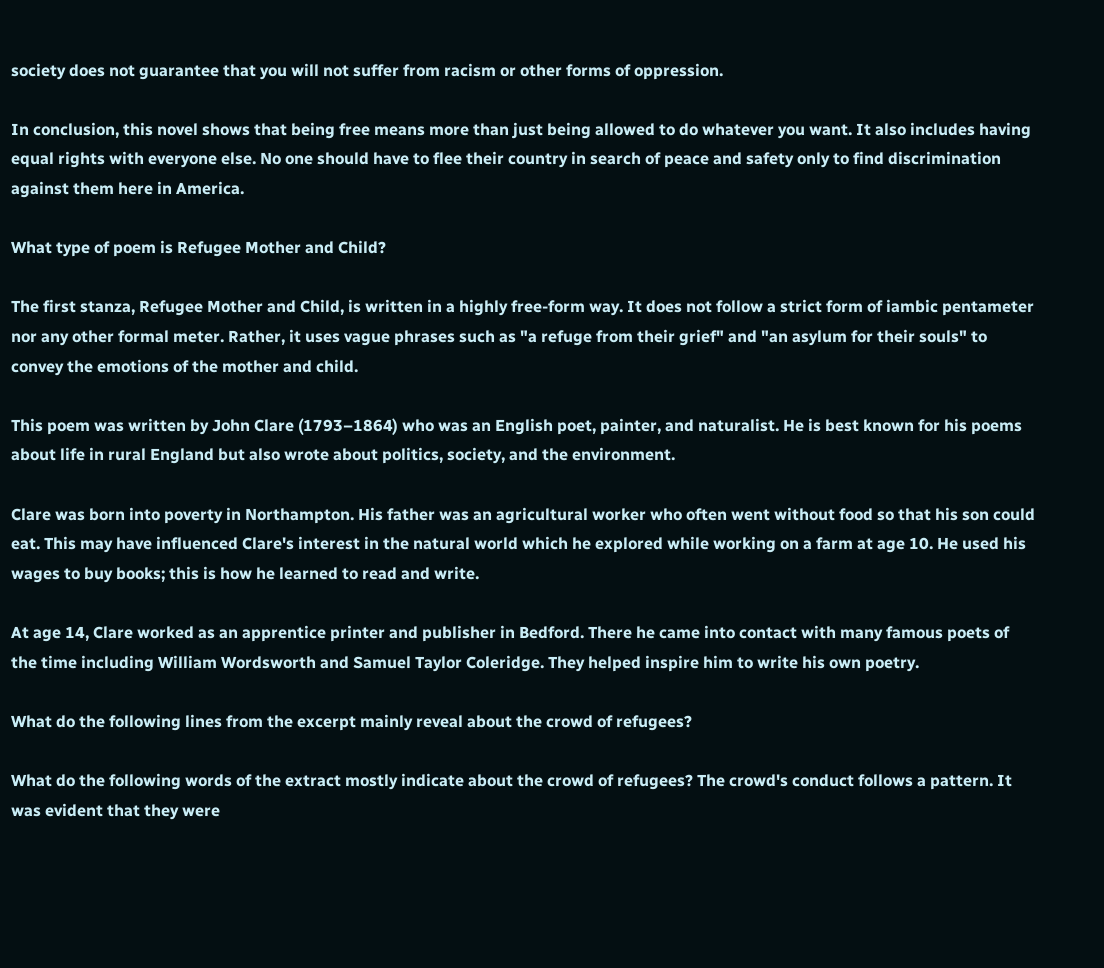society does not guarantee that you will not suffer from racism or other forms of oppression.

In conclusion, this novel shows that being free means more than just being allowed to do whatever you want. It also includes having equal rights with everyone else. No one should have to flee their country in search of peace and safety only to find discrimination against them here in America.

What type of poem is Refugee Mother and Child?

The first stanza, Refugee Mother and Child, is written in a highly free-form way. It does not follow a strict form of iambic pentameter nor any other formal meter. Rather, it uses vague phrases such as "a refuge from their grief" and "an asylum for their souls" to convey the emotions of the mother and child.

This poem was written by John Clare (1793–1864) who was an English poet, painter, and naturalist. He is best known for his poems about life in rural England but also wrote about politics, society, and the environment.

Clare was born into poverty in Northampton. His father was an agricultural worker who often went without food so that his son could eat. This may have influenced Clare's interest in the natural world which he explored while working on a farm at age 10. He used his wages to buy books; this is how he learned to read and write.

At age 14, Clare worked as an apprentice printer and publisher in Bedford. There he came into contact with many famous poets of the time including William Wordsworth and Samuel Taylor Coleridge. They helped inspire him to write his own poetry.

What do the following lines from the excerpt mainly reveal about the crowd of refugees?

What do the following words of the extract mostly indicate about the crowd of refugees? The crowd's conduct follows a pattern. It was evident that they were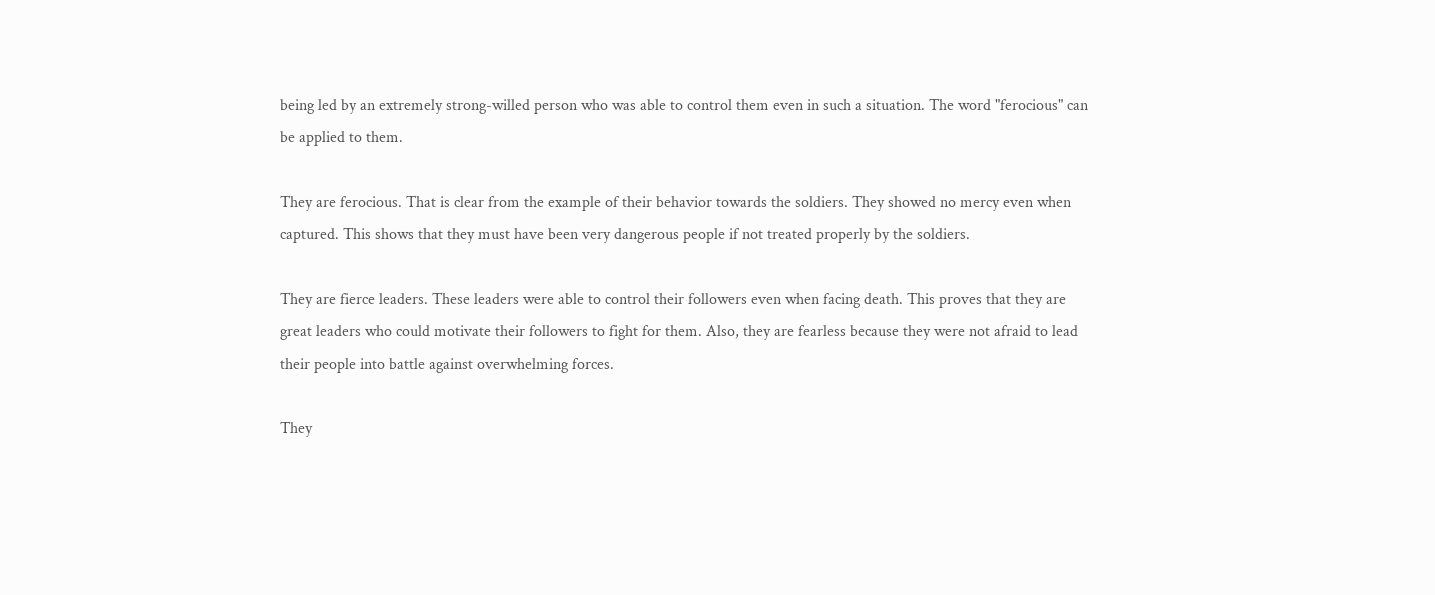being led by an extremely strong-willed person who was able to control them even in such a situation. The word "ferocious" can be applied to them.

They are ferocious. That is clear from the example of their behavior towards the soldiers. They showed no mercy even when captured. This shows that they must have been very dangerous people if not treated properly by the soldiers.

They are fierce leaders. These leaders were able to control their followers even when facing death. This proves that they are great leaders who could motivate their followers to fight for them. Also, they are fearless because they were not afraid to lead their people into battle against overwhelming forces.

They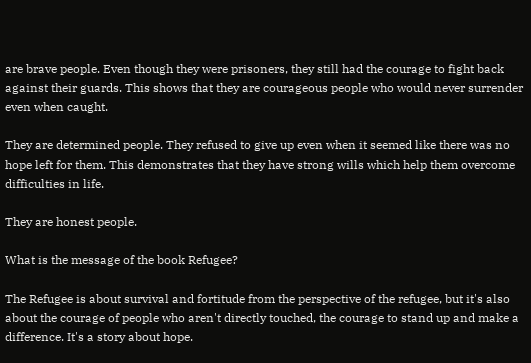are brave people. Even though they were prisoners, they still had the courage to fight back against their guards. This shows that they are courageous people who would never surrender even when caught.

They are determined people. They refused to give up even when it seemed like there was no hope left for them. This demonstrates that they have strong wills which help them overcome difficulties in life.

They are honest people.

What is the message of the book Refugee?

The Refugee is about survival and fortitude from the perspective of the refugee, but it's also about the courage of people who aren't directly touched, the courage to stand up and make a difference. It's a story about hope.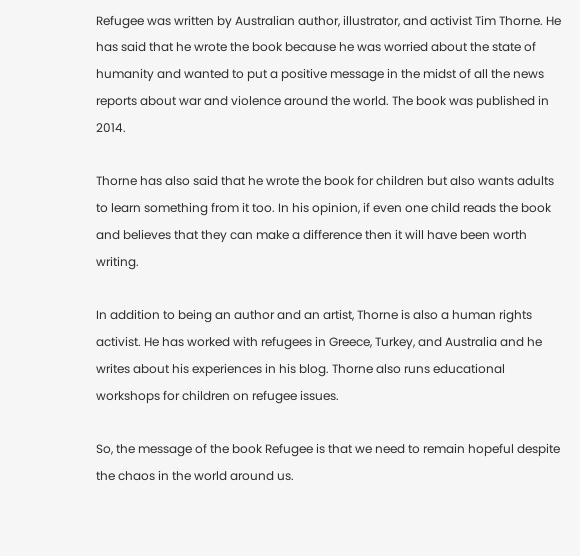Refugee was written by Australian author, illustrator, and activist Tim Thorne. He has said that he wrote the book because he was worried about the state of humanity and wanted to put a positive message in the midst of all the news reports about war and violence around the world. The book was published in 2014.

Thorne has also said that he wrote the book for children but also wants adults to learn something from it too. In his opinion, if even one child reads the book and believes that they can make a difference then it will have been worth writing.

In addition to being an author and an artist, Thorne is also a human rights activist. He has worked with refugees in Greece, Turkey, and Australia and he writes about his experiences in his blog. Thorne also runs educational workshops for children on refugee issues.

So, the message of the book Refugee is that we need to remain hopeful despite the chaos in the world around us.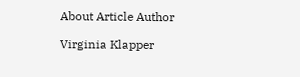About Article Author

Virginia Klapper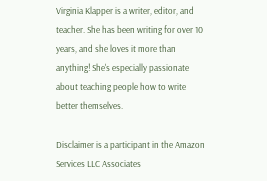Virginia Klapper is a writer, editor, and teacher. She has been writing for over 10 years, and she loves it more than anything! She's especially passionate about teaching people how to write better themselves.

Disclaimer is a participant in the Amazon Services LLC Associates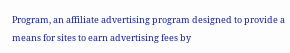Program, an affiliate advertising program designed to provide a means for sites to earn advertising fees by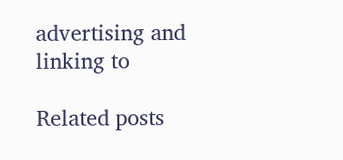advertising and linking to

Related posts